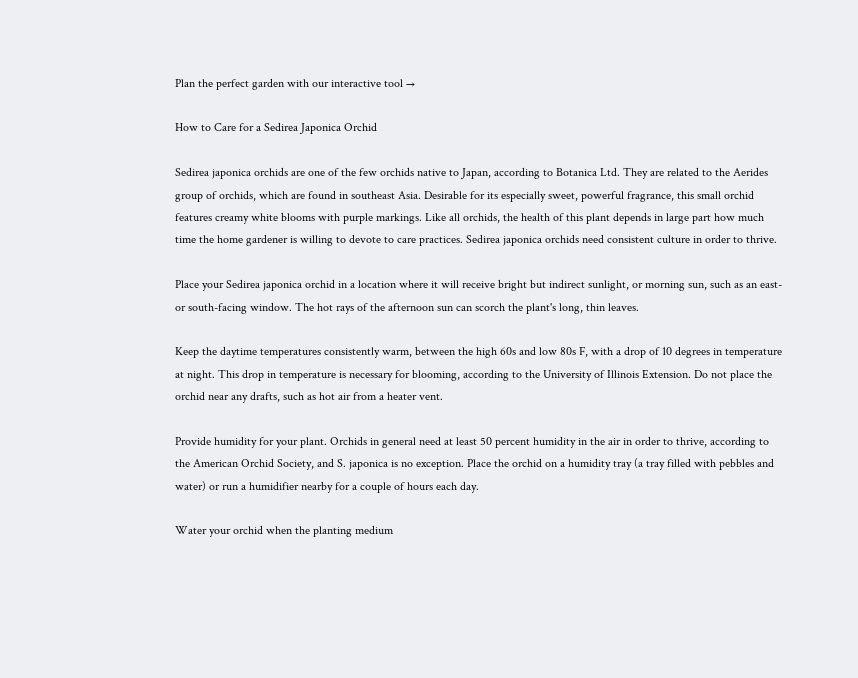Plan the perfect garden with our interactive tool →

How to Care for a Sedirea Japonica Orchid

Sedirea japonica orchids are one of the few orchids native to Japan, according to Botanica Ltd. They are related to the Aerides group of orchids, which are found in southeast Asia. Desirable for its especially sweet, powerful fragrance, this small orchid features creamy white blooms with purple markings. Like all orchids, the health of this plant depends in large part how much time the home gardener is willing to devote to care practices. Sedirea japonica orchids need consistent culture in order to thrive.

Place your Sedirea japonica orchid in a location where it will receive bright but indirect sunlight, or morning sun, such as an east- or south-facing window. The hot rays of the afternoon sun can scorch the plant's long, thin leaves.

Keep the daytime temperatures consistently warm, between the high 60s and low 80s F, with a drop of 10 degrees in temperature at night. This drop in temperature is necessary for blooming, according to the University of Illinois Extension. Do not place the orchid near any drafts, such as hot air from a heater vent.

Provide humidity for your plant. Orchids in general need at least 50 percent humidity in the air in order to thrive, according to the American Orchid Society, and S. japonica is no exception. Place the orchid on a humidity tray (a tray filled with pebbles and water) or run a humidifier nearby for a couple of hours each day.

Water your orchid when the planting medium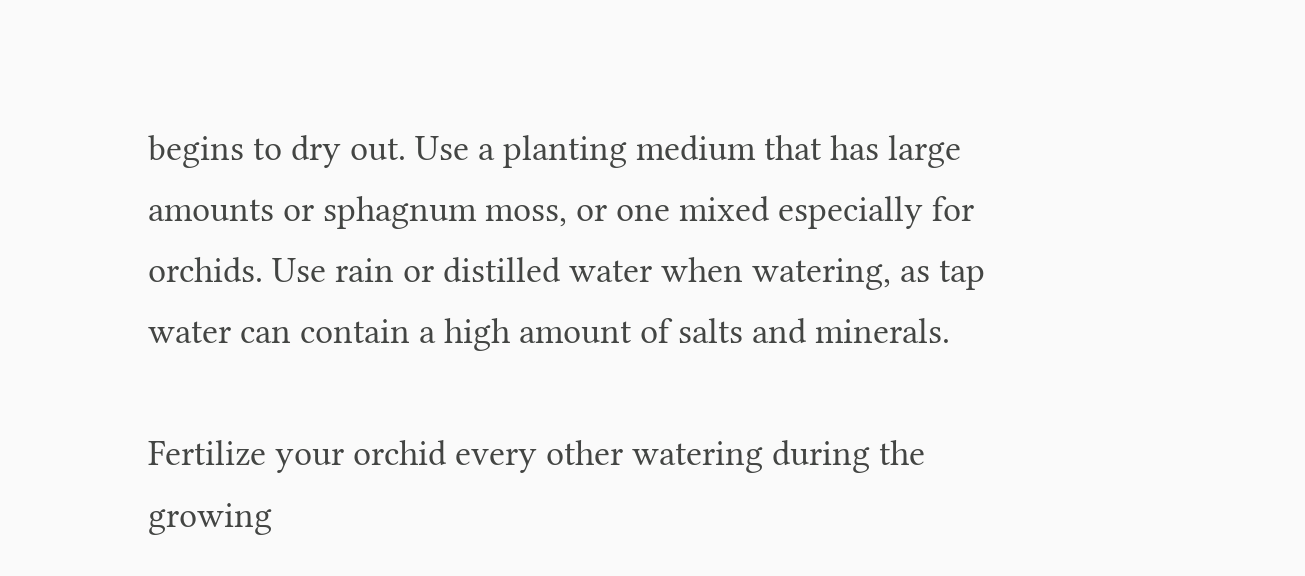begins to dry out. Use a planting medium that has large amounts or sphagnum moss, or one mixed especially for orchids. Use rain or distilled water when watering, as tap water can contain a high amount of salts and minerals.

Fertilize your orchid every other watering during the growing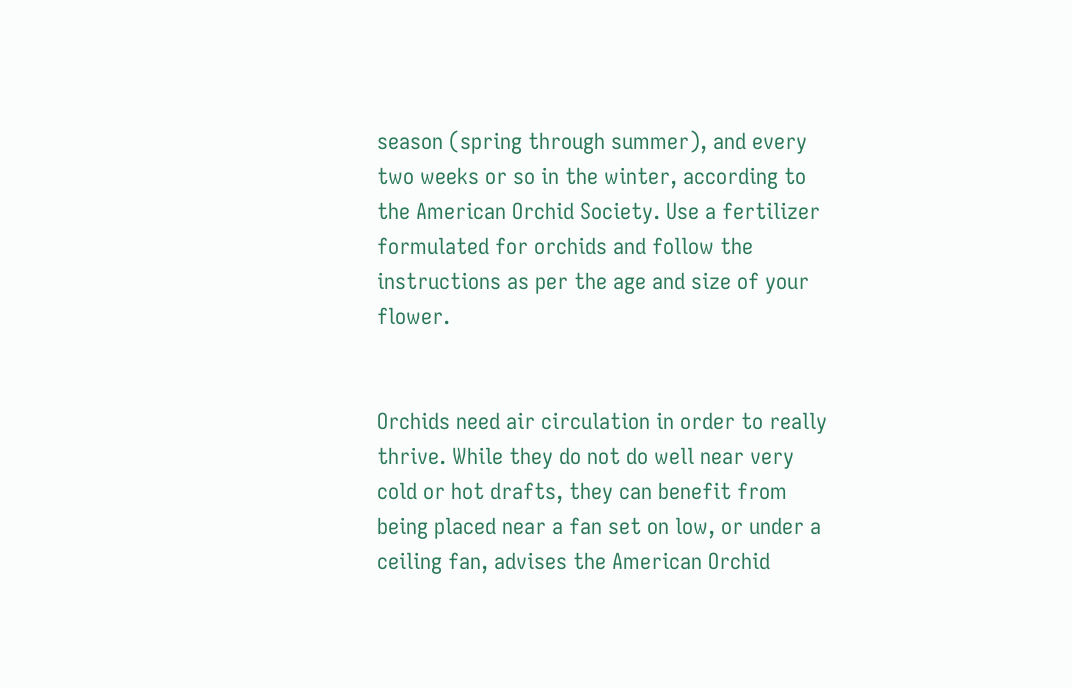season (spring through summer), and every two weeks or so in the winter, according to the American Orchid Society. Use a fertilizer formulated for orchids and follow the instructions as per the age and size of your flower.


Orchids need air circulation in order to really thrive. While they do not do well near very cold or hot drafts, they can benefit from being placed near a fan set on low, or under a ceiling fan, advises the American Orchid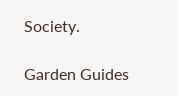Society.

Garden Guides